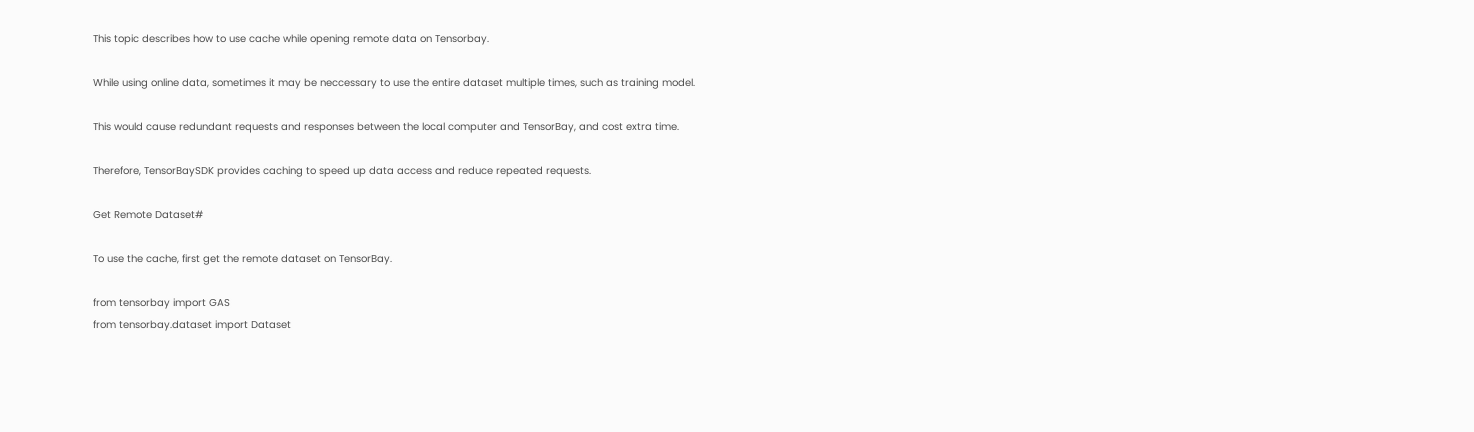This topic describes how to use cache while opening remote data on Tensorbay.

While using online data, sometimes it may be neccessary to use the entire dataset multiple times, such as training model.

This would cause redundant requests and responses between the local computer and TensorBay, and cost extra time.

Therefore, TensorBaySDK provides caching to speed up data access and reduce repeated requests.

Get Remote Dataset#

To use the cache, first get the remote dataset on TensorBay.

from tensorbay import GAS
from tensorbay.dataset import Dataset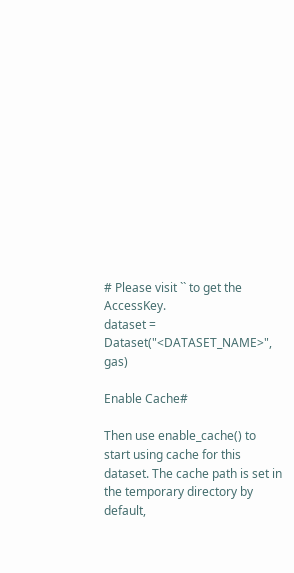# Please visit `` to get the AccessKey.
dataset = Dataset("<DATASET_NAME>", gas)

Enable Cache#

Then use enable_cache() to start using cache for this dataset. The cache path is set in the temporary directory by default,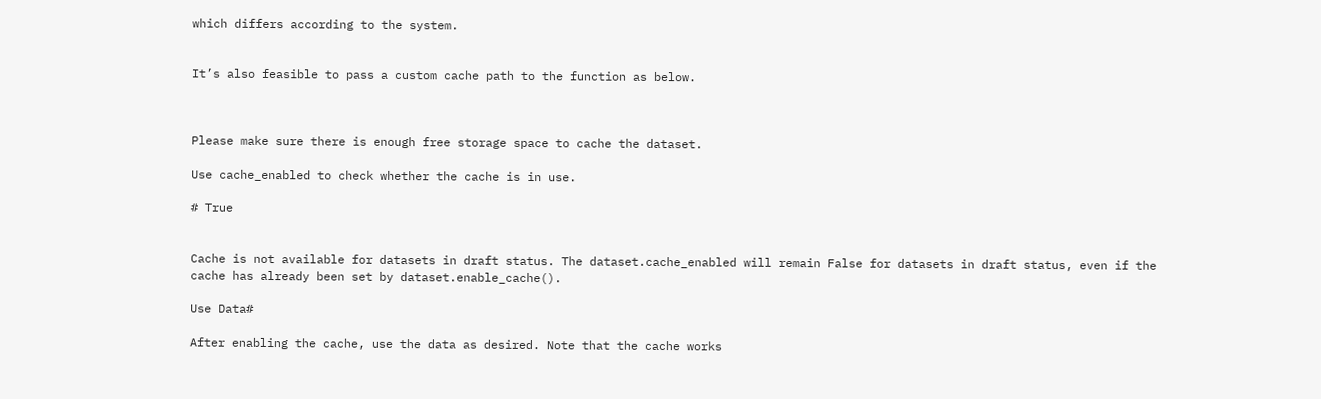which differs according to the system.


It’s also feasible to pass a custom cache path to the function as below.



Please make sure there is enough free storage space to cache the dataset.

Use cache_enabled to check whether the cache is in use.

# True


Cache is not available for datasets in draft status. The dataset.cache_enabled will remain False for datasets in draft status, even if the cache has already been set by dataset.enable_cache().

Use Data#

After enabling the cache, use the data as desired. Note that the cache works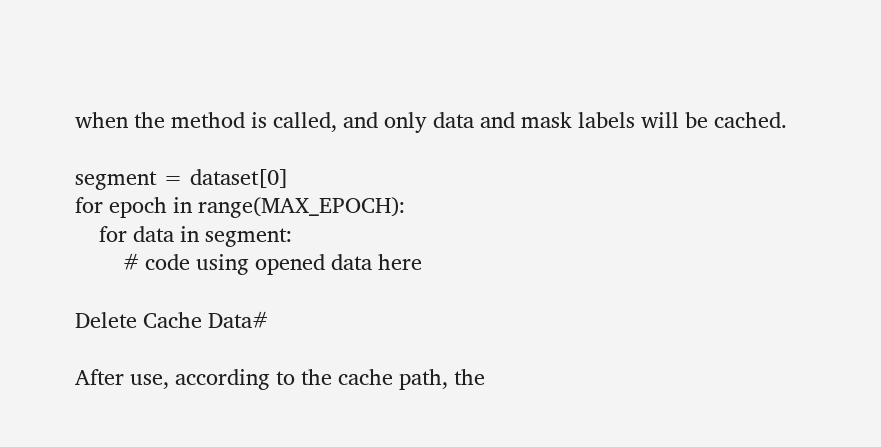when the method is called, and only data and mask labels will be cached.

segment = dataset[0]
for epoch in range(MAX_EPOCH):
    for data in segment:
        # code using opened data here

Delete Cache Data#

After use, according to the cache path, the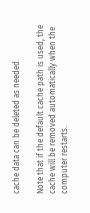cache data can be deleted as needed.

Note that if the default cache path is used, the cache will be removed automatically when the computer restarts.